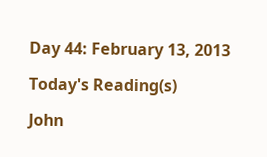Day 44: February 13, 2013

Today's Reading(s)

John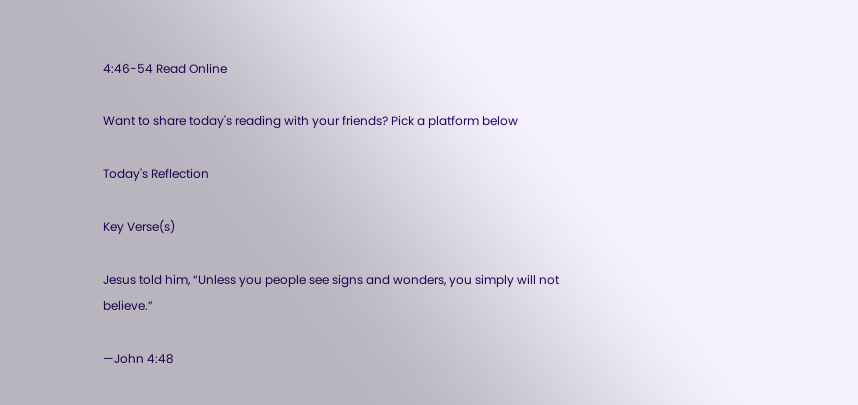4:46-54 Read Online

Want to share today's reading with your friends? Pick a platform below

Today's Reflection

Key Verse(s)

Jesus told him, “Unless you people see signs and wonders, you simply will not believe.”

—John 4:48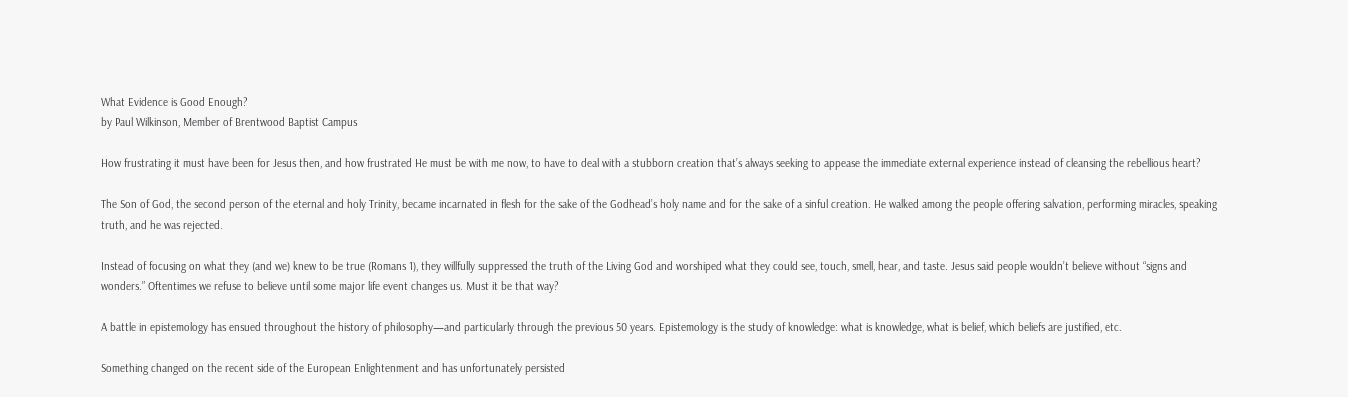What Evidence is Good Enough?
by Paul Wilkinson, Member of Brentwood Baptist Campus

How frustrating it must have been for Jesus then, and how frustrated He must be with me now, to have to deal with a stubborn creation that’s always seeking to appease the immediate external experience instead of cleansing the rebellious heart?

The Son of God, the second person of the eternal and holy Trinity, became incarnated in flesh for the sake of the Godhead’s holy name and for the sake of a sinful creation. He walked among the people offering salvation, performing miracles, speaking truth, and he was rejected.

Instead of focusing on what they (and we) knew to be true (Romans 1), they willfully suppressed the truth of the Living God and worshiped what they could see, touch, smell, hear, and taste. Jesus said people wouldn’t believe without “signs and wonders.” Oftentimes we refuse to believe until some major life event changes us. Must it be that way?

A battle in epistemology has ensued throughout the history of philosophy—and particularly through the previous 50 years. Epistemology is the study of knowledge: what is knowledge, what is belief, which beliefs are justified, etc.

Something changed on the recent side of the European Enlightenment and has unfortunately persisted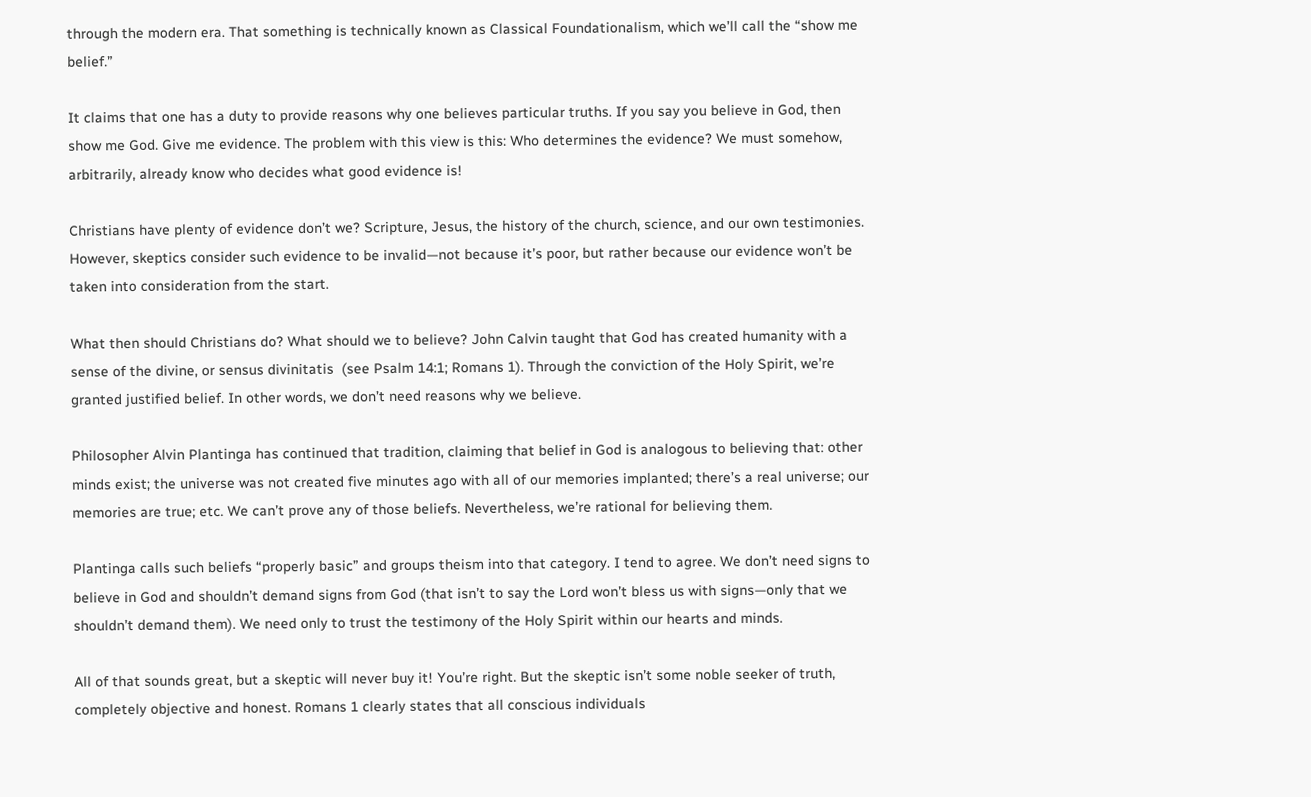through the modern era. That something is technically known as Classical Foundationalism, which we’ll call the “show me belief.”

It claims that one has a duty to provide reasons why one believes particular truths. If you say you believe in God, then show me God. Give me evidence. The problem with this view is this: Who determines the evidence? We must somehow, arbitrarily, already know who decides what good evidence is!

Christians have plenty of evidence don’t we? Scripture, Jesus, the history of the church, science, and our own testimonies. However, skeptics consider such evidence to be invalid—not because it’s poor, but rather because our evidence won’t be taken into consideration from the start.

What then should Christians do? What should we to believe? John Calvin taught that God has created humanity with a sense of the divine, or sensus divinitatis  (see Psalm 14:1; Romans 1). Through the conviction of the Holy Spirit, we’re granted justified belief. In other words, we don’t need reasons why we believe.

Philosopher Alvin Plantinga has continued that tradition, claiming that belief in God is analogous to believing that: other minds exist; the universe was not created five minutes ago with all of our memories implanted; there’s a real universe; our memories are true; etc. We can’t prove any of those beliefs. Nevertheless, we’re rational for believing them.

Plantinga calls such beliefs “properly basic” and groups theism into that category. I tend to agree. We don’t need signs to believe in God and shouldn’t demand signs from God (that isn’t to say the Lord won’t bless us with signs—only that we shouldn’t demand them). We need only to trust the testimony of the Holy Spirit within our hearts and minds.

All of that sounds great, but a skeptic will never buy it! You’re right. But the skeptic isn’t some noble seeker of truth, completely objective and honest. Romans 1 clearly states that all conscious individuals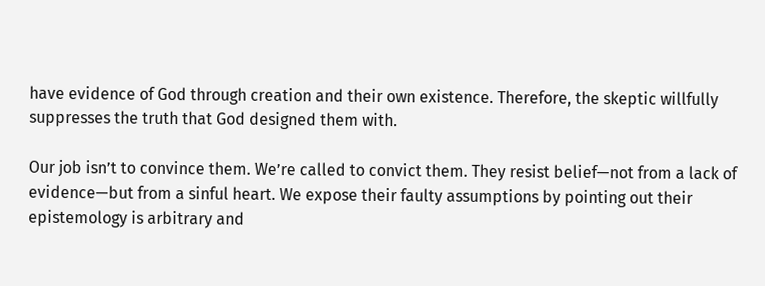have evidence of God through creation and their own existence. Therefore, the skeptic willfully suppresses the truth that God designed them with.

Our job isn’t to convince them. We’re called to convict them. They resist belief—not from a lack of evidence—but from a sinful heart. We expose their faulty assumptions by pointing out their epistemology is arbitrary and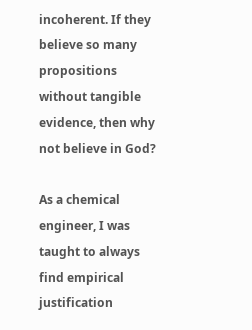incoherent. If they believe so many propositions without tangible evidence, then why not believe in God?

As a chemical engineer, I was taught to always find empirical justification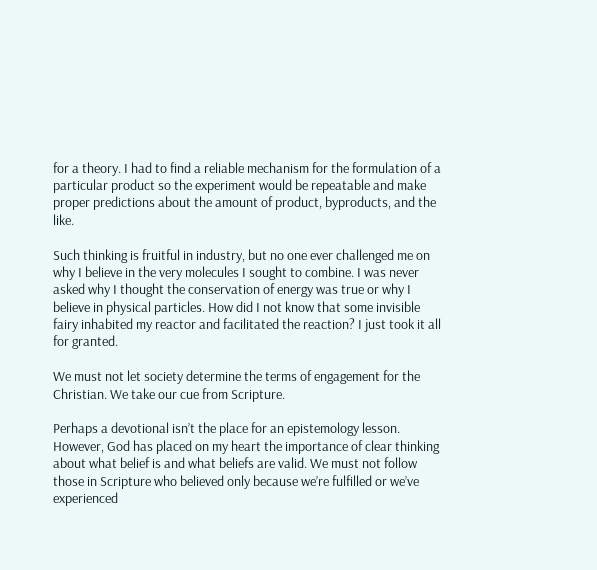for a theory. I had to find a reliable mechanism for the formulation of a particular product so the experiment would be repeatable and make proper predictions about the amount of product, byproducts, and the like.

Such thinking is fruitful in industry, but no one ever challenged me on why I believe in the very molecules I sought to combine. I was never asked why I thought the conservation of energy was true or why I believe in physical particles. How did I not know that some invisible fairy inhabited my reactor and facilitated the reaction? I just took it all for granted.

We must not let society determine the terms of engagement for the Christian. We take our cue from Scripture.

Perhaps a devotional isn’t the place for an epistemology lesson. However, God has placed on my heart the importance of clear thinking about what belief is and what beliefs are valid. We must not follow those in Scripture who believed only because we’re fulfilled or we’ve experienced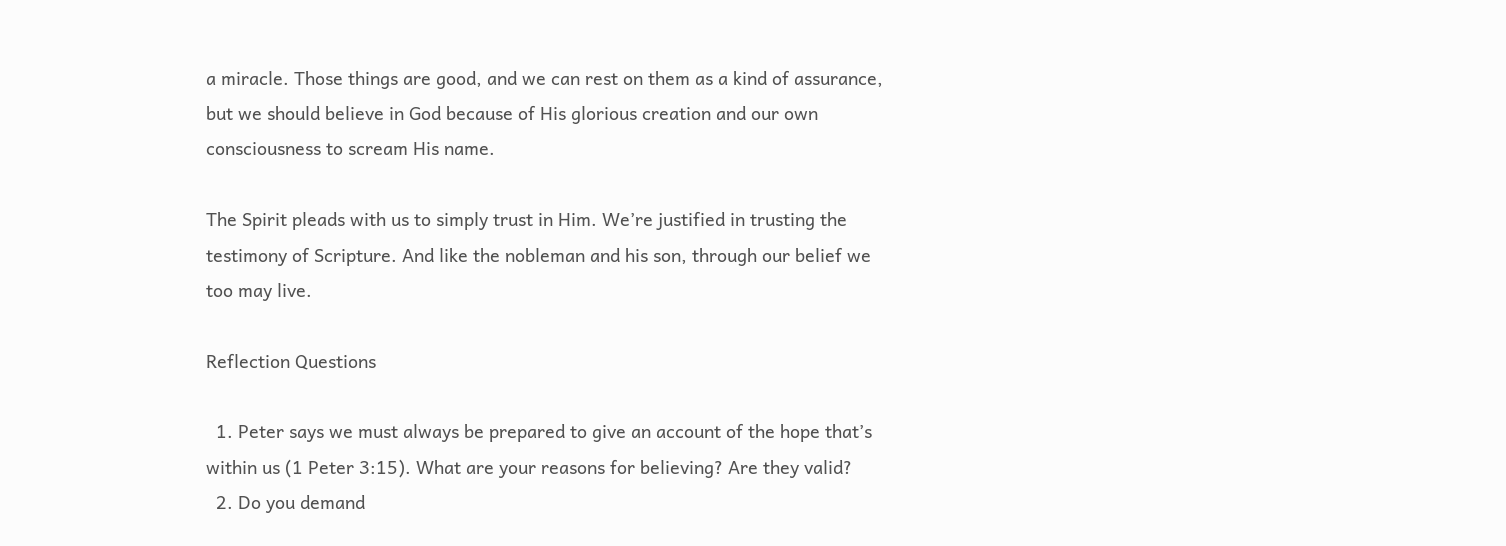a miracle. Those things are good, and we can rest on them as a kind of assurance, but we should believe in God because of His glorious creation and our own consciousness to scream His name.

The Spirit pleads with us to simply trust in Him. We’re justified in trusting the testimony of Scripture. And like the nobleman and his son, through our belief we too may live.

Reflection Questions

  1. Peter says we must always be prepared to give an account of the hope that’s within us (1 Peter 3:15). What are your reasons for believing? Are they valid?
  2. Do you demand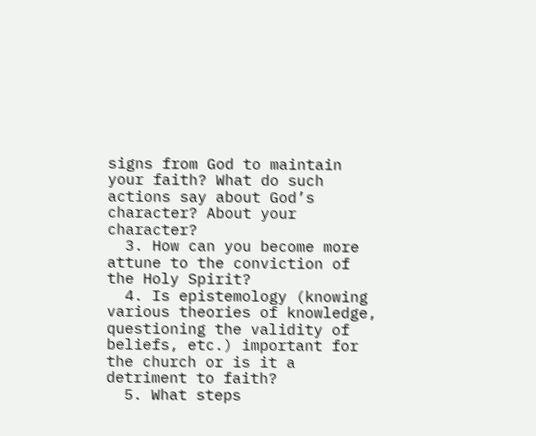signs from God to maintain your faith? What do such actions say about God’s character? About your character?
  3. How can you become more attune to the conviction of the Holy Spirit?
  4. Is epistemology (knowing various theories of knowledge, questioning the validity of beliefs, etc.) important for the church or is it a detriment to faith?
  5. What steps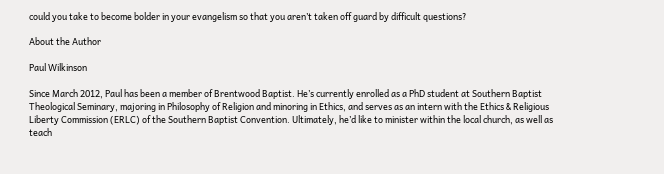could you take to become bolder in your evangelism so that you aren’t taken off guard by difficult questions?

About the Author

Paul Wilkinson

Since March 2012, Paul has been a member of Brentwood Baptist. He’s currently enrolled as a PhD student at Southern Baptist Theological Seminary, majoring in Philosophy of Religion and minoring in Ethics, and serves as an intern with the Ethics & Religious Liberty Commission (ERLC) of the Southern Baptist Convention. Ultimately, he’d like to minister within the local church, as well as teach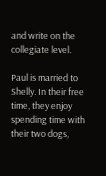and write on the collegiate level.

Paul is married to Shelly. In their free time, they enjoy spending time with their two dogs,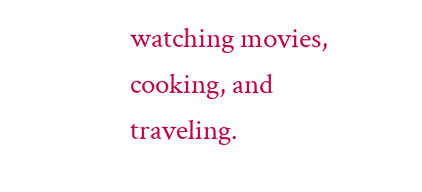watching movies, cooking, and traveling.